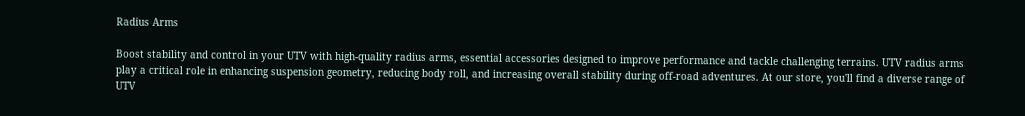Radius Arms

Boost stability and control in your UTV with high-quality radius arms, essential accessories designed to improve performance and tackle challenging terrains. UTV radius arms play a critical role in enhancing suspension geometry, reducing body roll, and increasing overall stability during off-road adventures. At our store, you'll find a diverse range of UTV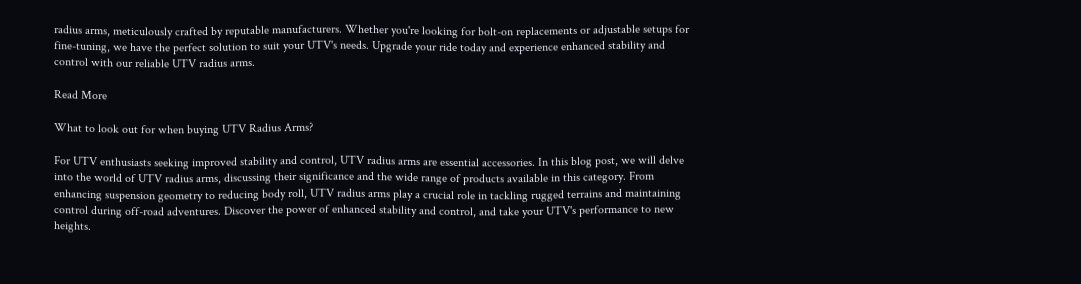radius arms, meticulously crafted by reputable manufacturers. Whether you're looking for bolt-on replacements or adjustable setups for fine-tuning, we have the perfect solution to suit your UTV's needs. Upgrade your ride today and experience enhanced stability and control with our reliable UTV radius arms.

Read More

What to look out for when buying UTV Radius Arms?

For UTV enthusiasts seeking improved stability and control, UTV radius arms are essential accessories. In this blog post, we will delve into the world of UTV radius arms, discussing their significance and the wide range of products available in this category. From enhancing suspension geometry to reducing body roll, UTV radius arms play a crucial role in tackling rugged terrains and maintaining control during off-road adventures. Discover the power of enhanced stability and control, and take your UTV's performance to new heights.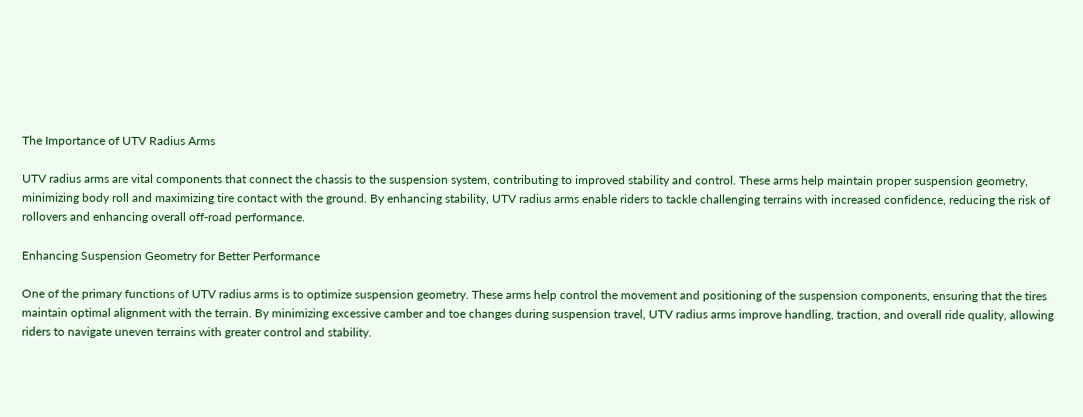The Importance of UTV Radius Arms

UTV radius arms are vital components that connect the chassis to the suspension system, contributing to improved stability and control. These arms help maintain proper suspension geometry, minimizing body roll and maximizing tire contact with the ground. By enhancing stability, UTV radius arms enable riders to tackle challenging terrains with increased confidence, reducing the risk of rollovers and enhancing overall off-road performance.

Enhancing Suspension Geometry for Better Performance

One of the primary functions of UTV radius arms is to optimize suspension geometry. These arms help control the movement and positioning of the suspension components, ensuring that the tires maintain optimal alignment with the terrain. By minimizing excessive camber and toe changes during suspension travel, UTV radius arms improve handling, traction, and overall ride quality, allowing riders to navigate uneven terrains with greater control and stability.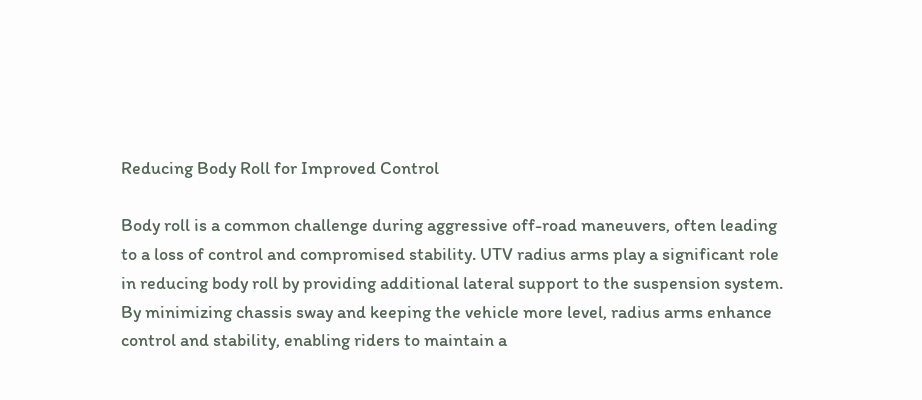Reducing Body Roll for Improved Control

Body roll is a common challenge during aggressive off-road maneuvers, often leading to a loss of control and compromised stability. UTV radius arms play a significant role in reducing body roll by providing additional lateral support to the suspension system. By minimizing chassis sway and keeping the vehicle more level, radius arms enhance control and stability, enabling riders to maintain a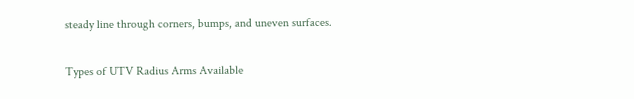steady line through corners, bumps, and uneven surfaces.

Types of UTV Radius Arms Available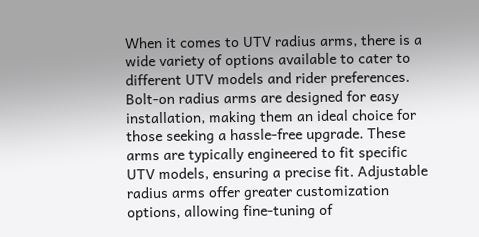When it comes to UTV radius arms, there is a wide variety of options available to cater to different UTV models and rider preferences. Bolt-on radius arms are designed for easy installation, making them an ideal choice for those seeking a hassle-free upgrade. These arms are typically engineered to fit specific UTV models, ensuring a precise fit. Adjustable radius arms offer greater customization options, allowing fine-tuning of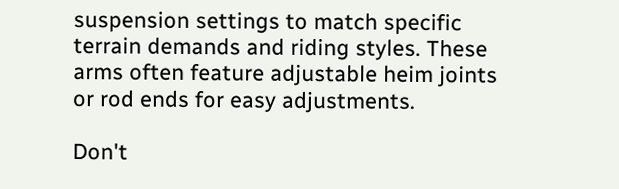suspension settings to match specific terrain demands and riding styles. These arms often feature adjustable heim joints or rod ends for easy adjustments.

Don't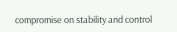compromise on stability and control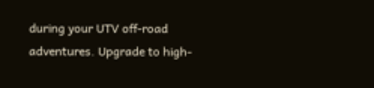during your UTV off-road adventures. Upgrade to high-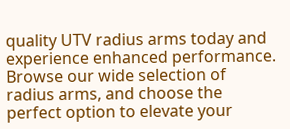quality UTV radius arms today and experience enhanced performance. Browse our wide selection of radius arms, and choose the perfect option to elevate your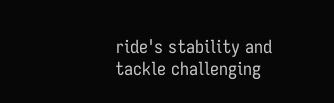ride's stability and tackle challenging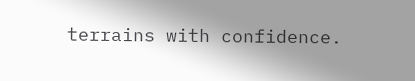terrains with confidence.